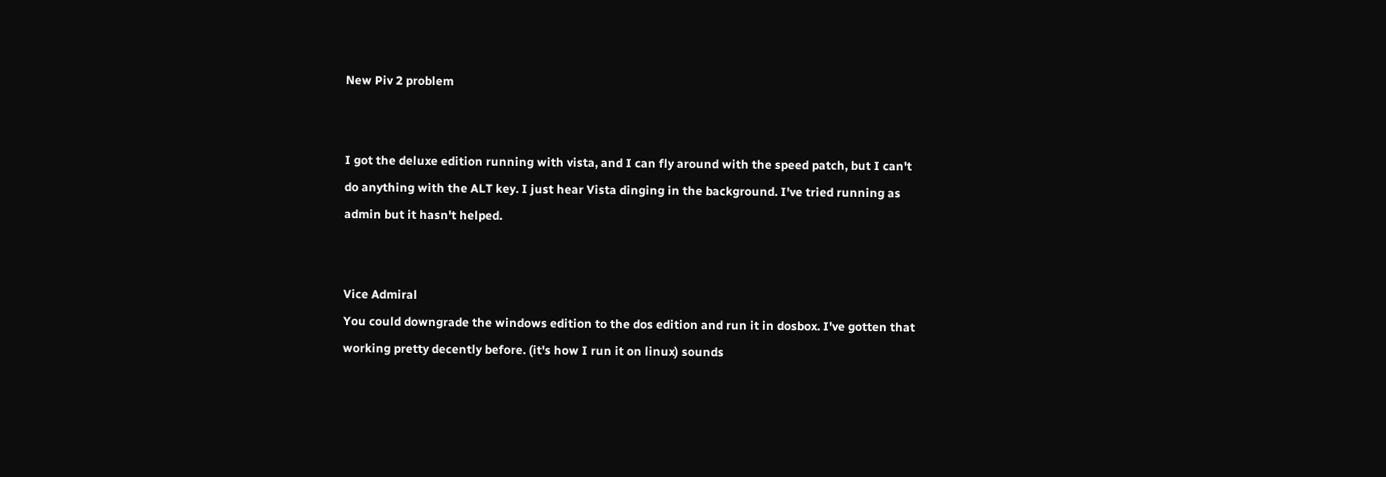New Piv 2 problem


I got the deluxe edition running with vista, and I can fly around with the speed patch, but I can't do anything with the ALT key. I just hear Vista dinging in the background. I've tried running as admin but it hasn't helped.


Vice Admiral
You could downgrade the windows edition to the dos edition and run it in dosbox. I've gotten that working pretty decently before. (it's how I run it on linux) sounds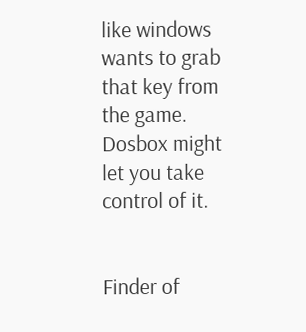like windows wants to grab that key from the game. Dosbox might let you take control of it.


Finder of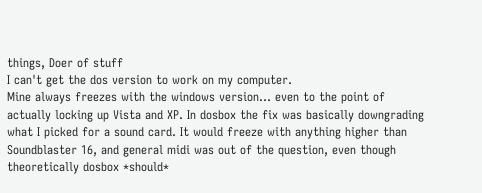things, Doer of stuff
I can't get the dos version to work on my computer.
Mine always freezes with the windows version... even to the point of actually locking up Vista and XP. In dosbox the fix was basically downgrading what I picked for a sound card. It would freeze with anything higher than Soundblaster 16, and general midi was out of the question, even though theoretically dosbox *should*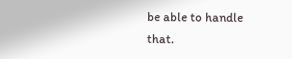be able to handle that.